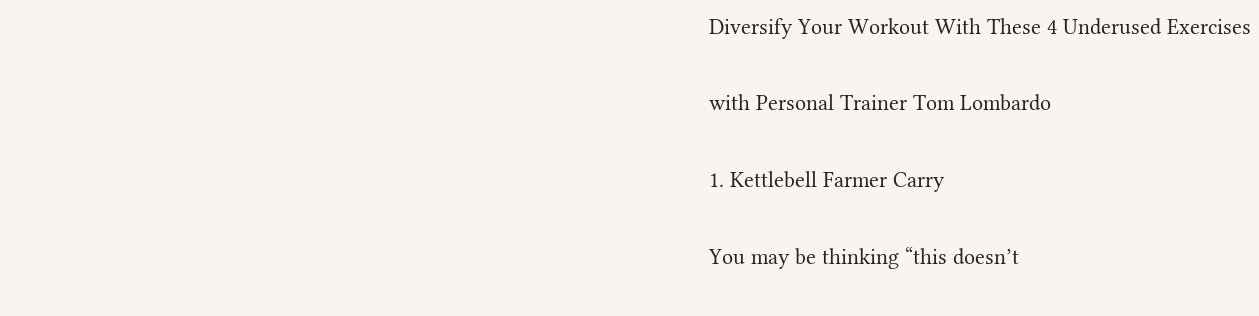Diversify Your Workout With These 4 Underused Exercises

with Personal Trainer Tom Lombardo

1. Kettlebell Farmer Carry

You may be thinking “this doesn’t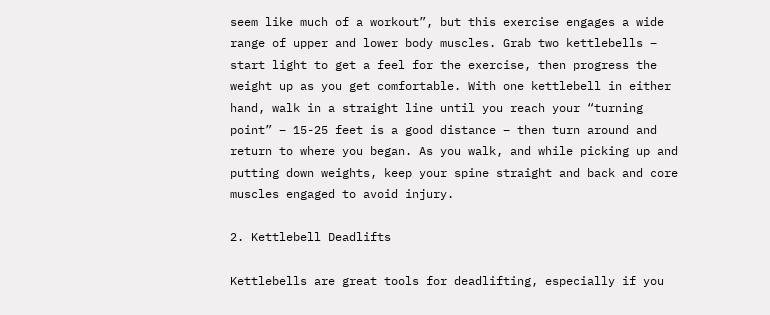seem like much of a workout”, but this exercise engages a wide range of upper and lower body muscles. Grab two kettlebells – start light to get a feel for the exercise, then progress the weight up as you get comfortable. With one kettlebell in either hand, walk in a straight line until you reach your “turning point” – 15-25 feet is a good distance – then turn around and return to where you began. As you walk, and while picking up and putting down weights, keep your spine straight and back and core muscles engaged to avoid injury.

2. Kettlebell Deadlifts

Kettlebells are great tools for deadlifting, especially if you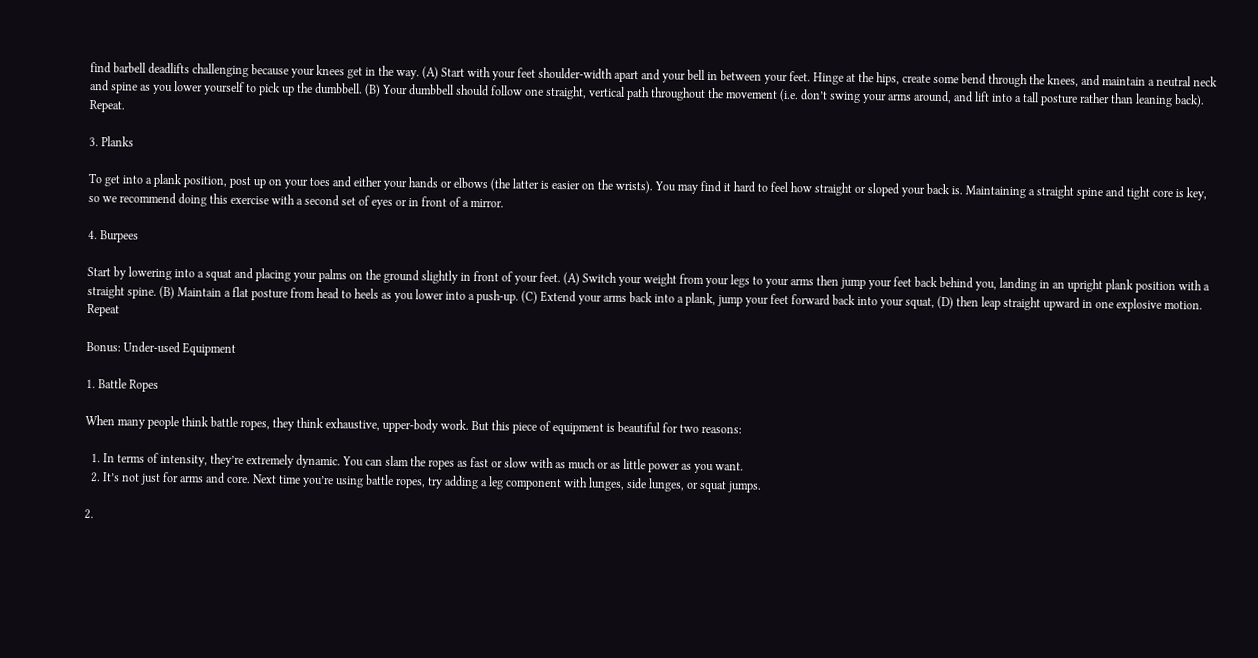find barbell deadlifts challenging because your knees get in the way. (A) Start with your feet shoulder-width apart and your bell in between your feet. Hinge at the hips, create some bend through the knees, and maintain a neutral neck and spine as you lower yourself to pick up the dumbbell. (B) Your dumbbell should follow one straight, vertical path throughout the movement (i.e. don’t swing your arms around, and lift into a tall posture rather than leaning back). Repeat.

3. Planks

To get into a plank position, post up on your toes and either your hands or elbows (the latter is easier on the wrists). You may find it hard to feel how straight or sloped your back is. Maintaining a straight spine and tight core is key, so we recommend doing this exercise with a second set of eyes or in front of a mirror.

4. Burpees

Start by lowering into a squat and placing your palms on the ground slightly in front of your feet. (A) Switch your weight from your legs to your arms then jump your feet back behind you, landing in an upright plank position with a straight spine. (B) Maintain a flat posture from head to heels as you lower into a push-up. (C) Extend your arms back into a plank, jump your feet forward back into your squat, (D) then leap straight upward in one explosive motion. Repeat

Bonus: Under-used Equipment

1. Battle Ropes

When many people think battle ropes, they think exhaustive, upper-body work. But this piece of equipment is beautiful for two reasons:

  1. In terms of intensity, they’re extremely dynamic. You can slam the ropes as fast or slow with as much or as little power as you want.
  2. It’s not just for arms and core. Next time you’re using battle ropes, try adding a leg component with lunges, side lunges, or squat jumps.

2.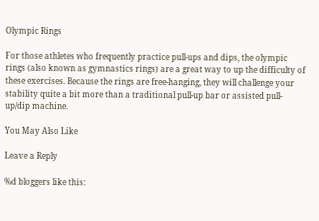Olympic Rings

For those athletes who frequently practice pull-ups and dips, the olympic rings (also known as gymnastics rings) are a great way to up the difficulty of these exercises. Because the rings are free-hanging, they will challenge your stability quite a bit more than a traditional pull-up bar or assisted pull-up/dip machine.

You May Also Like

Leave a Reply

%d bloggers like this: